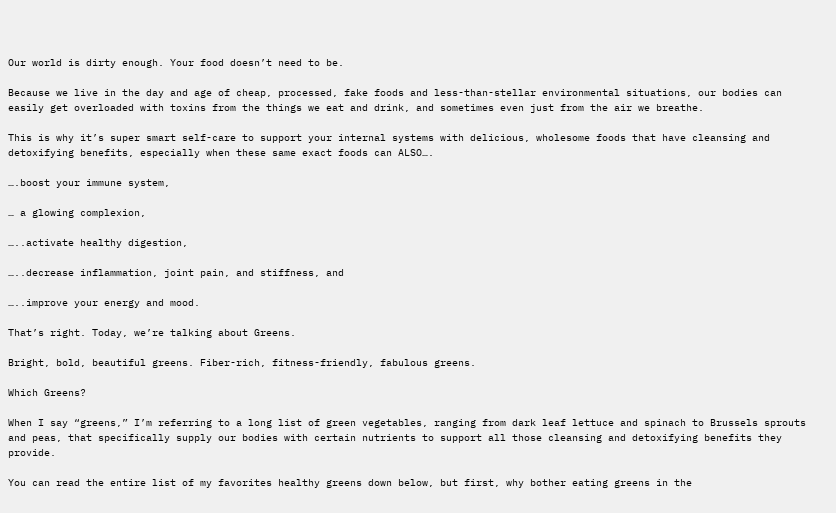Our world is dirty enough. Your food doesn’t need to be.

Because we live in the day and age of cheap, processed, fake foods and less-than-stellar environmental situations, our bodies can easily get overloaded with toxins from the things we eat and drink, and sometimes even just from the air we breathe.

This is why it’s super smart self-care to support your internal systems with delicious, wholesome foods that have cleansing and detoxifying benefits, especially when these same exact foods can ALSO….

….boost your immune system,

… a glowing complexion,

…..activate healthy digestion,

…..decrease inflammation, joint pain, and stiffness, and

…..improve your energy and mood.

That’s right. Today, we’re talking about Greens.

Bright, bold, beautiful greens. Fiber-rich, fitness-friendly, fabulous greens.

Which Greens?

When I say “greens,” I’m referring to a long list of green vegetables, ranging from dark leaf lettuce and spinach to Brussels sprouts and peas, that specifically supply our bodies with certain nutrients to support all those cleansing and detoxifying benefits they provide.

You can read the entire list of my favorites healthy greens down below, but first, why bother eating greens in the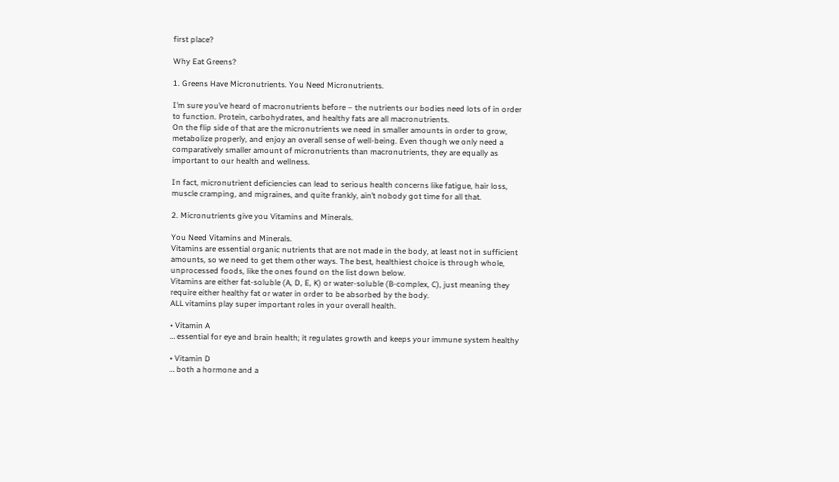first place?

Why Eat Greens?

1. Greens Have Micronutrients. You Need Micronutrients.

I’m sure you’ve heard of macronutrients before – the nutrients our bodies need lots of in order to function. Protein, carbohydrates, and healthy fats are all macronutrients.
On the flip side of that are the micronutrients we need in smaller amounts in order to grow, metabolize properly, and enjoy an overall sense of well-being. Even though we only need a comparatively smaller amount of micronutrients than macronutrients, they are equally as important to our health and wellness.

In fact, micronutrient deficiencies can lead to serious health concerns like fatigue, hair loss, muscle cramping, and migraines, and quite frankly, ain’t nobody got time for all that.

2. Micronutrients give you Vitamins and Minerals.

You Need Vitamins and Minerals.
Vitamins are essential organic nutrients that are not made in the body, at least not in sufficient amounts, so we need to get them other ways. The best, healthiest choice is through whole, unprocessed foods, like the ones found on the list down below.
Vitamins are either fat-soluble (A, D, E, K) or water-soluble (B-complex, C), just meaning they require either healthy fat or water in order to be absorbed by the body.
ALL vitamins play super important roles in your overall health.

• Vitamin A
… essential for eye and brain health; it regulates growth and keeps your immune system healthy

• Vitamin D
… both a hormone and a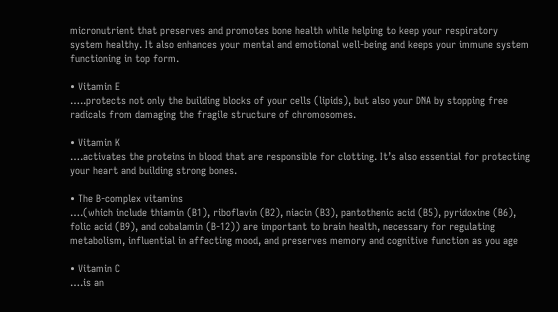micronutrient that preserves and promotes bone health while helping to keep your respiratory system healthy. It also enhances your mental and emotional well-being and keeps your immune system functioning in top form.

• Vitamin E
…..protects not only the building blocks of your cells (lipids), but also your DNA by stopping free radicals from damaging the fragile structure of chromosomes.

• Vitamin K
….activates the proteins in blood that are responsible for clotting. It’s also essential for protecting your heart and building strong bones.

• The B-complex vitamins
….(which include thiamin (B1), riboflavin (B2), niacin (B3), pantothenic acid (B5), pyridoxine (B6), folic acid (B9), and cobalamin (B-12)) are important to brain health, necessary for regulating metabolism, influential in affecting mood, and preserves memory and cognitive function as you age

• Vitamin C
….is an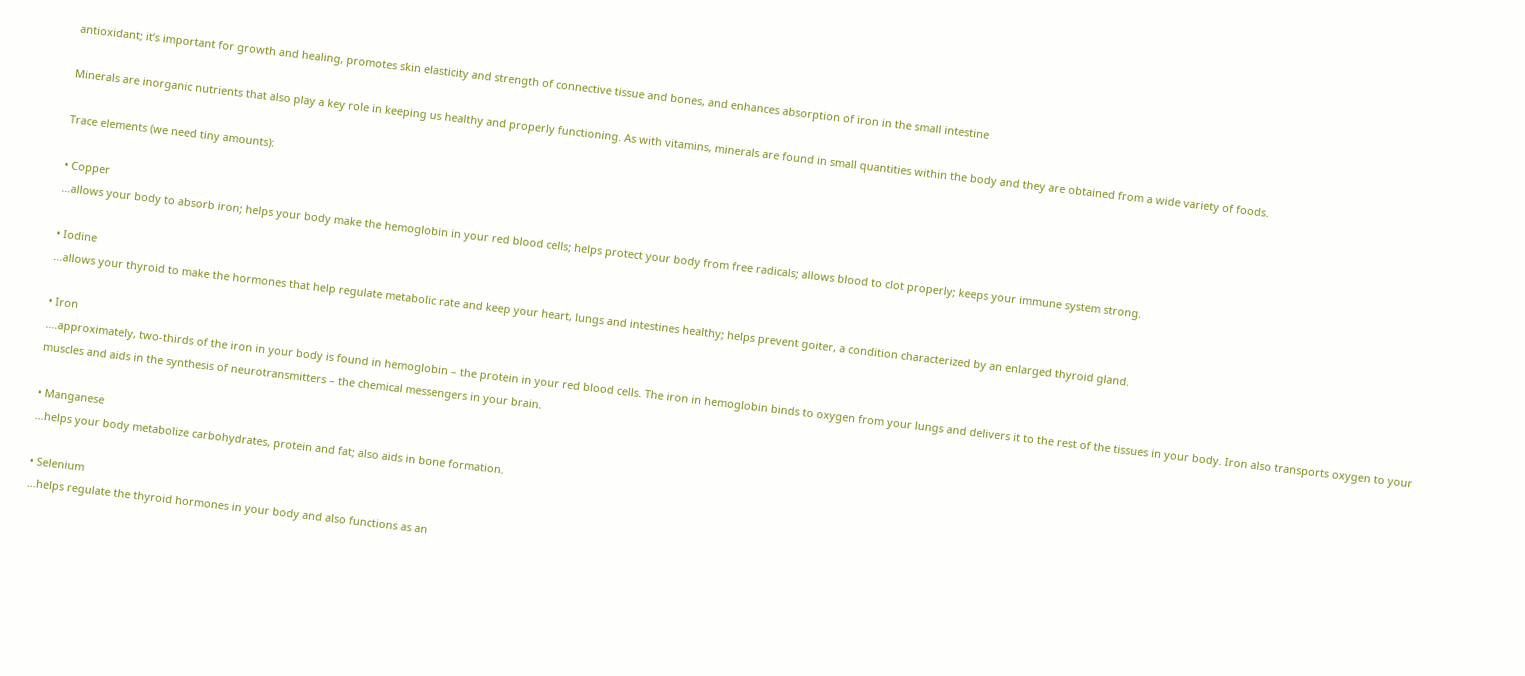antioxidant; it’s important for growth and healing, promotes skin elasticity and strength of connective tissue and bones, and enhances absorption of iron in the small intestine

Minerals are inorganic nutrients that also play a key role in keeping us healthy and properly functioning. As with vitamins, minerals are found in small quantities within the body and they are obtained from a wide variety of foods.

Trace elements (we need tiny amounts):

• Copper
…allows your body to absorb iron; helps your body make the hemoglobin in your red blood cells; helps protect your body from free radicals; allows blood to clot properly; keeps your immune system strong.

• Iodine
…allows your thyroid to make the hormones that help regulate metabolic rate and keep your heart, lungs and intestines healthy; helps prevent goiter, a condition characterized by an enlarged thyroid gland.

• Iron
….approximately, two-thirds of the iron in your body is found in hemoglobin – the protein in your red blood cells. The iron in hemoglobin binds to oxygen from your lungs and delivers it to the rest of the tissues in your body. Iron also transports oxygen to your muscles and aids in the synthesis of neurotransmitters – the chemical messengers in your brain.

• Manganese
…helps your body metabolize carbohydrates, protein and fat; also aids in bone formation.

• Selenium
…helps regulate the thyroid hormones in your body and also functions as an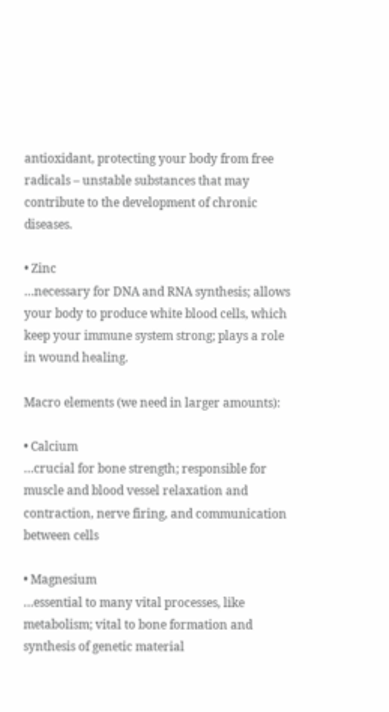antioxidant, protecting your body from free radicals – unstable substances that may contribute to the development of chronic diseases.

• Zinc
…necessary for DNA and RNA synthesis; allows your body to produce white blood cells, which keep your immune system strong; plays a role in wound healing.

Macro elements (we need in larger amounts):

• Calcium
…crucial for bone strength; responsible for muscle and blood vessel relaxation and contraction, nerve firing, and communication between cells

• Magnesium
…essential to many vital processes, like metabolism; vital to bone formation and synthesis of genetic material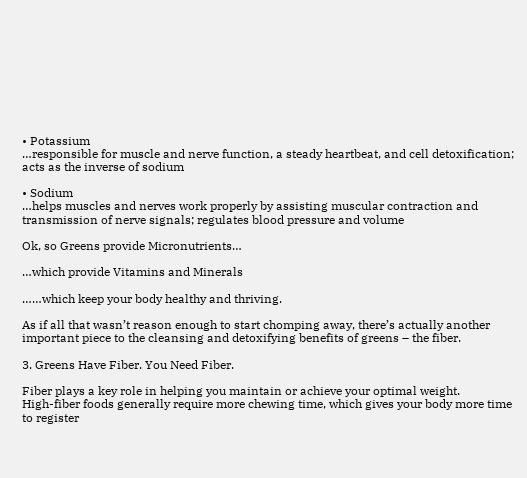• Potassium
…responsible for muscle and nerve function, a steady heartbeat, and cell detoxification; acts as the inverse of sodium

• Sodium
…helps muscles and nerves work properly by assisting muscular contraction and transmission of nerve signals; regulates blood pressure and volume

Ok, so Greens provide Micronutrients…

…which provide Vitamins and Minerals

……which keep your body healthy and thriving.

As if all that wasn’t reason enough to start chomping away, there’s actually another important piece to the cleansing and detoxifying benefits of greens – the fiber.

3. Greens Have Fiber. You Need Fiber.

Fiber plays a key role in helping you maintain or achieve your optimal weight.
High-fiber foods generally require more chewing time, which gives your body more time to register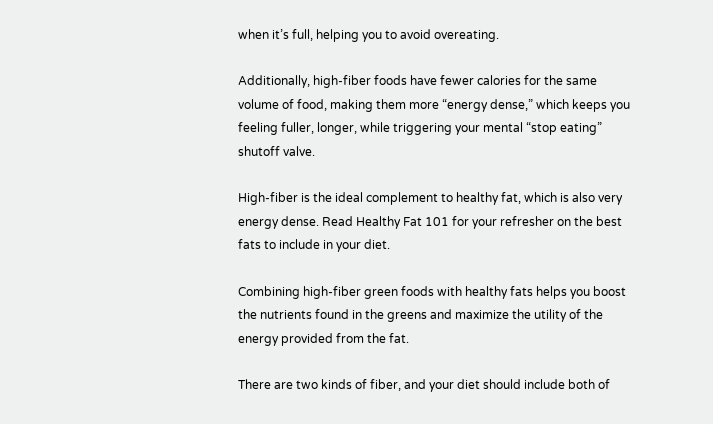when it’s full, helping you to avoid overeating.

Additionally, high-fiber foods have fewer calories for the same volume of food, making them more “energy dense,” which keeps you feeling fuller, longer, while triggering your mental “stop eating” shutoff valve.

High-fiber is the ideal complement to healthy fat, which is also very energy dense. Read Healthy Fat 101 for your refresher on the best fats to include in your diet.

Combining high-fiber green foods with healthy fats helps you boost the nutrients found in the greens and maximize the utility of the energy provided from the fat.

There are two kinds of fiber, and your diet should include both of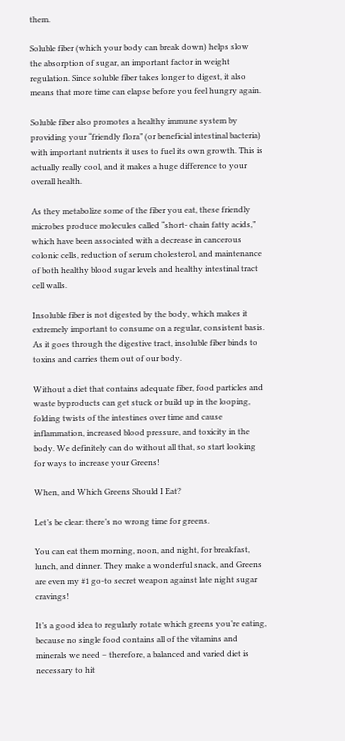them.

Soluble fiber (which your body can break down) helps slow the absorption of sugar, an important factor in weight regulation. Since soluble fiber takes longer to digest, it also means that more time can elapse before you feel hungry again.

Soluble fiber also promotes a healthy immune system by providing your “friendly flora” (or beneficial intestinal bacteria) with important nutrients it uses to fuel its own growth. This is actually really cool, and it makes a huge difference to your overall health.

As they metabolize some of the fiber you eat, these friendly microbes produce molecules called “short- chain fatty acids,” which have been associated with a decrease in cancerous colonic cells, reduction of serum cholesterol, and maintenance of both healthy blood sugar levels and healthy intestinal tract cell walls.

Insoluble fiber is not digested by the body, which makes it extremely important to consume on a regular, consistent basis. As it goes through the digestive tract, insoluble fiber binds to toxins and carries them out of our body.

Without a diet that contains adequate fiber, food particles and waste byproducts can get stuck or build up in the looping, folding twists of the intestines over time and cause inflammation, increased blood pressure, and toxicity in the body. We definitely can do without all that, so start looking for ways to increase your Greens!

When, and Which Greens Should I Eat?

Let’s be clear: there’s no wrong time for greens.

You can eat them morning, noon, and night, for breakfast, lunch, and dinner. They make a wonderful snack, and Greens are even my #1 go-to secret weapon against late night sugar cravings!

It’s a good idea to regularly rotate which greens you’re eating, because no single food contains all of the vitamins and minerals we need – therefore, a balanced and varied diet is necessary to hit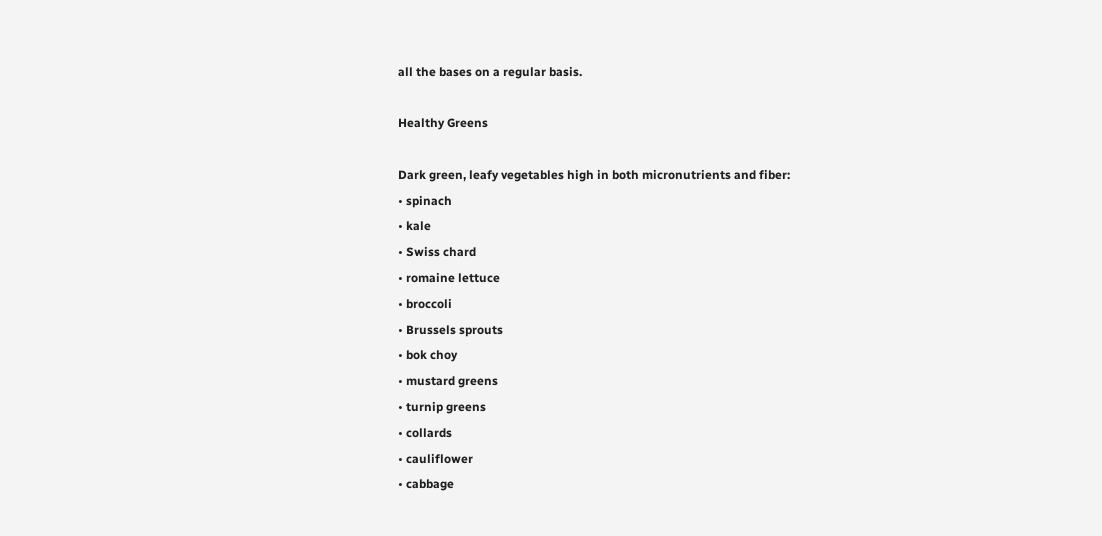all the bases on a regular basis.

Healthy Greens

Dark green, leafy vegetables high in both micronutrients and fiber:
• spinach
• kale
• Swiss chard
• romaine lettuce
• broccoli
• Brussels sprouts
• bok choy
• mustard greens
• turnip greens
• collards
• cauliflower
• cabbage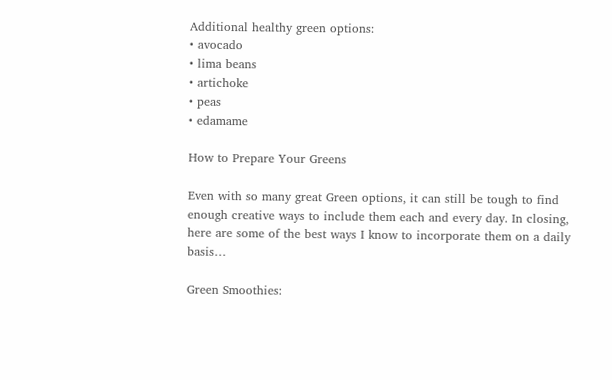Additional healthy green options:
• avocado
• lima beans
• artichoke
• peas
• edamame

How to Prepare Your Greens

Even with so many great Green options, it can still be tough to find enough creative ways to include them each and every day. In closing, here are some of the best ways I know to incorporate them on a daily basis…

Green Smoothies: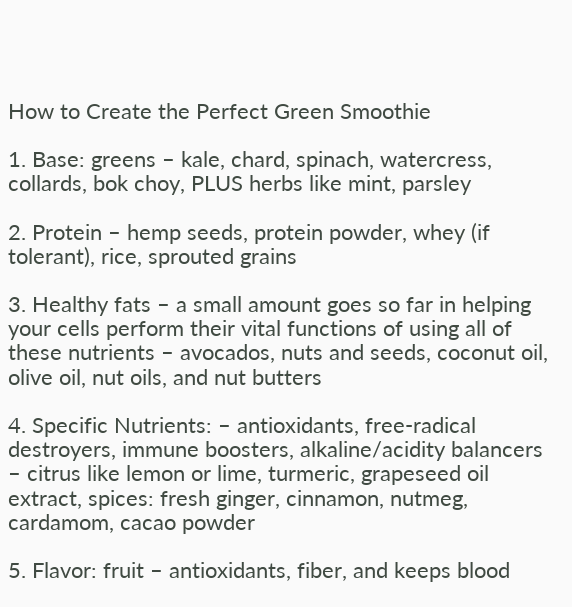How to Create the Perfect Green Smoothie

1. Base: greens – kale, chard, spinach, watercress, collards, bok choy, PLUS herbs like mint, parsley

2. Protein – hemp seeds, protein powder, whey (if tolerant), rice, sprouted grains

3. Healthy fats – a small amount goes so far in helping your cells perform their vital functions of using all of these nutrients – avocados, nuts and seeds, coconut oil, olive oil, nut oils, and nut butters

4. Specific Nutrients: – antioxidants, free-radical destroyers, immune boosters, alkaline/acidity balancers – citrus like lemon or lime, turmeric, grapeseed oil extract, spices: fresh ginger, cinnamon, nutmeg, cardamom, cacao powder

5. Flavor: fruit – antioxidants, fiber, and keeps blood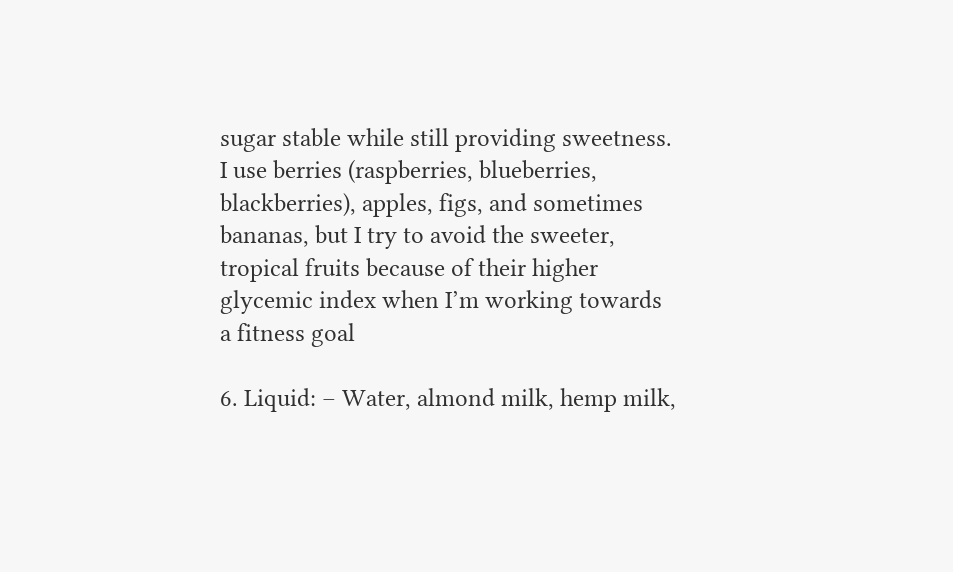sugar stable while still providing sweetness. I use berries (raspberries, blueberries, blackberries), apples, figs, and sometimes bananas, but I try to avoid the sweeter, tropical fruits because of their higher glycemic index when I’m working towards a fitness goal

6. Liquid: – Water, almond milk, hemp milk,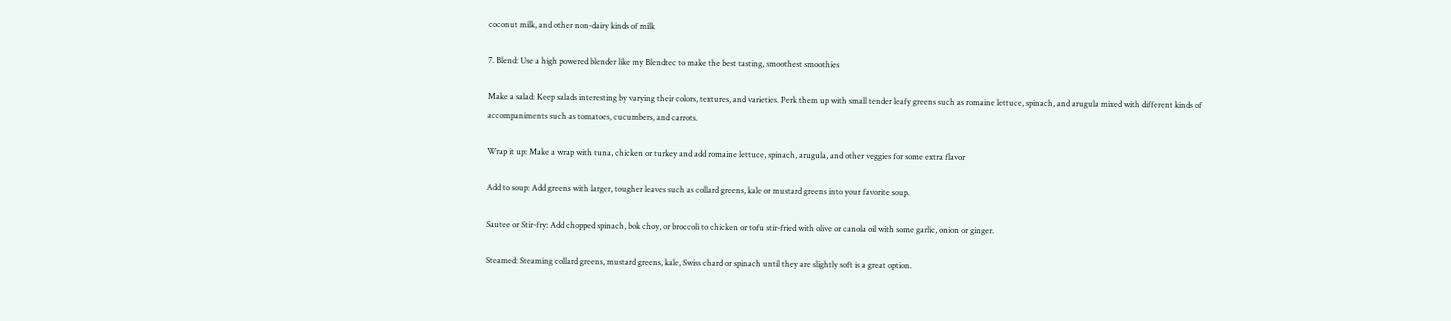coconut milk, and other non-dairy kinds of milk

7. Blend: Use a high powered blender like my Blendtec to make the best tasting, smoothest smoothies

Make a salad: Keep salads interesting by varying their colors, textures, and varieties. Perk them up with small tender leafy greens such as romaine lettuce, spinach, and arugula mixed with different kinds of accompaniments such as tomatoes, cucumbers, and carrots.

Wrap it up: Make a wrap with tuna, chicken or turkey and add romaine lettuce, spinach, arugula, and other veggies for some extra flavor

Add to soup: Add greens with larger, tougher leaves such as collard greens, kale or mustard greens into your favorite soup.

Sautee or Stir-fry: Add chopped spinach, bok choy, or broccoli to chicken or tofu stir-fried with olive or canola oil with some garlic, onion or ginger.

Steamed: Steaming collard greens, mustard greens, kale, Swiss chard or spinach until they are slightly soft is a great option.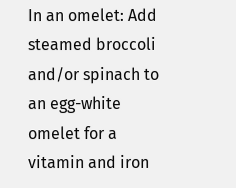In an omelet: Add steamed broccoli and/or spinach to an egg-white omelet for a vitamin and iron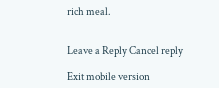rich meal.


Leave a Reply Cancel reply

Exit mobile version